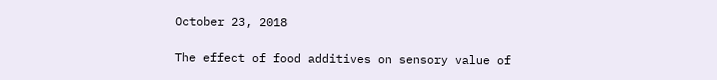October 23, 2018

The effect of food additives on sensory value of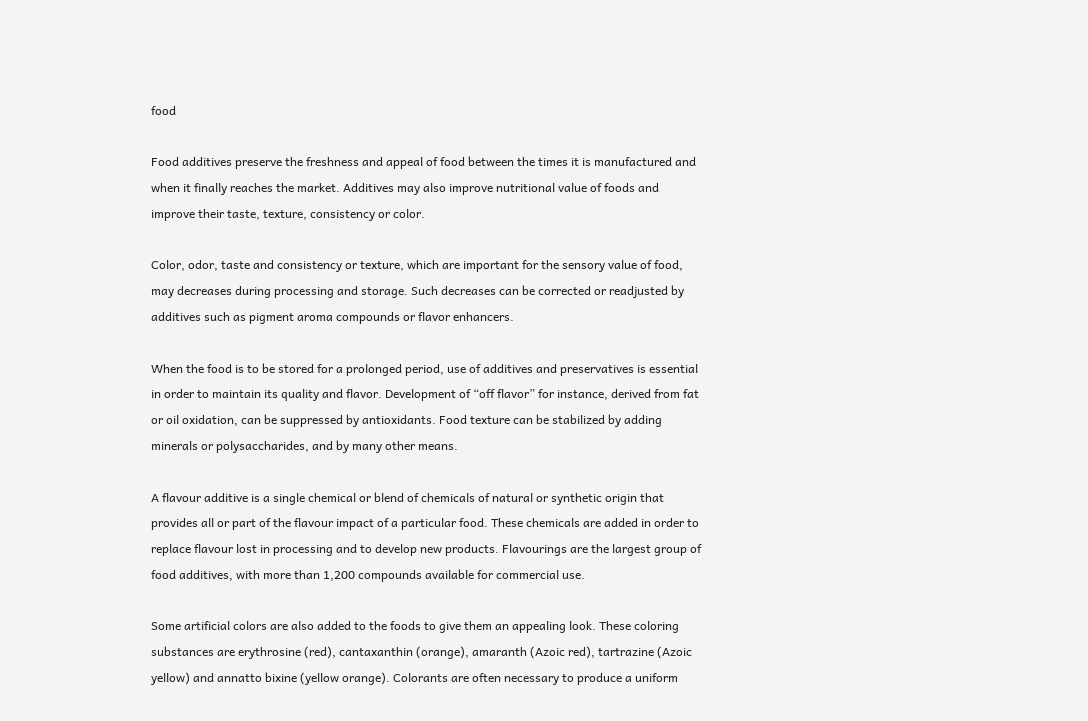food

Food additives preserve the freshness and appeal of food between the times it is manufactured and when it finally reaches the market. Additives may also improve nutritional value of foods and improve their taste, texture, consistency or color.

Color, odor, taste and consistency or texture, which are important for the sensory value of food, may decreases during processing and storage. Such decreases can be corrected or readjusted by additives such as pigment aroma compounds or flavor enhancers.

When the food is to be stored for a prolonged period, use of additives and preservatives is essential in order to maintain its quality and flavor. Development of “off flavor” for instance, derived from fat or oil oxidation, can be suppressed by antioxidants. Food texture can be stabilized by adding minerals or polysaccharides, and by many other means.

A flavour additive is a single chemical or blend of chemicals of natural or synthetic origin that provides all or part of the flavour impact of a particular food. These chemicals are added in order to replace flavour lost in processing and to develop new products. Flavourings are the largest group of food additives, with more than 1,200 compounds available for commercial use.

Some artificial colors are also added to the foods to give them an appealing look. These coloring substances are erythrosine (red), cantaxanthin (orange), amaranth (Azoic red), tartrazine (Azoic yellow) and annatto bixine (yellow orange). Colorants are often necessary to produce a uniform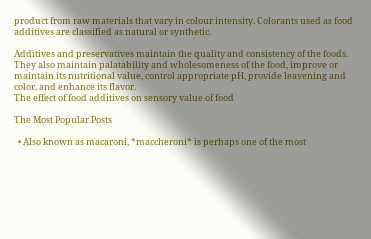product from raw materials that vary in colour intensity. Colorants used as food additives are classified as natural or synthetic.

Additives and preservatives maintain the quality and consistency of the foods. They also maintain palatability and wholesomeness of the food, improve or maintain its nutritional value, control appropriate pH, provide leavening and color, and enhance its flavor.
The effect of food additives on sensory value of food

The Most Popular Posts

  • Also known as macaroni, *maccheroni* is perhaps one of the most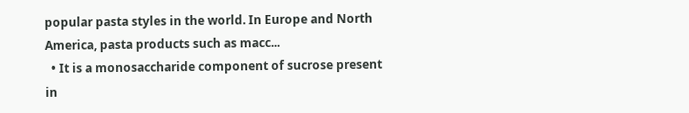popular pasta styles in the world. In Europe and North America, pasta products such as macc...
  • It is a monosaccharide component of sucrose present in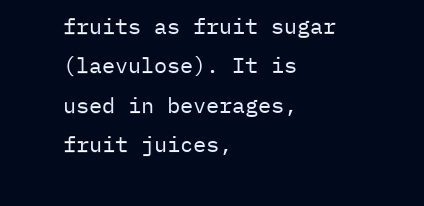fruits as fruit sugar (laevulose). It is used in beverages, fruit juices,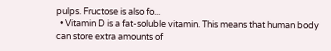pulps. Fructose is also fo...
  • Vitamin D is a fat-soluble vitamin. This means that human body can store extra amounts of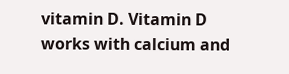vitamin D. Vitamin D works with calcium and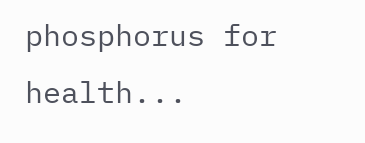phosphorus for health...